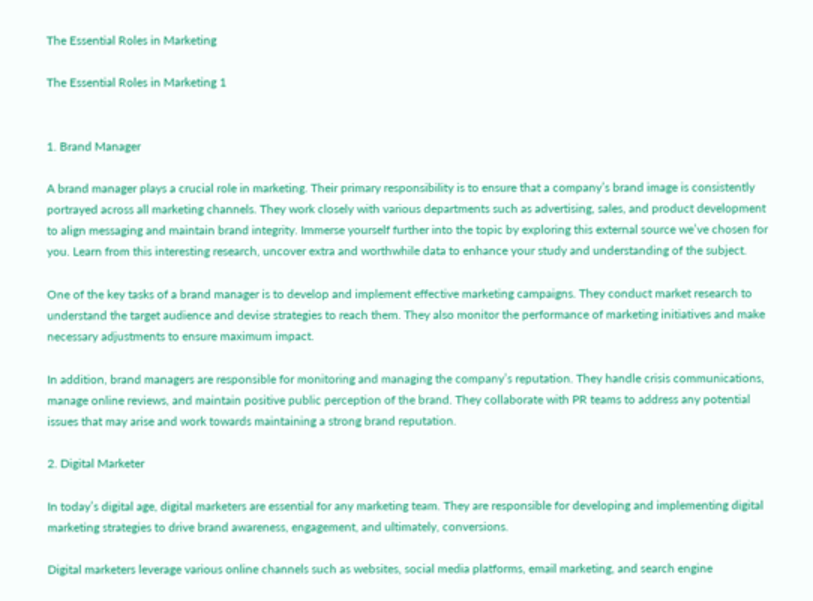The Essential Roles in Marketing

The Essential Roles in Marketing 1


1. Brand Manager

A brand manager plays a crucial role in marketing. Their primary responsibility is to ensure that a company’s brand image is consistently portrayed across all marketing channels. They work closely with various departments such as advertising, sales, and product development to align messaging and maintain brand integrity. Immerse yourself further into the topic by exploring this external source we’ve chosen for you. Learn from this interesting research, uncover extra and worthwhile data to enhance your study and understanding of the subject.

One of the key tasks of a brand manager is to develop and implement effective marketing campaigns. They conduct market research to understand the target audience and devise strategies to reach them. They also monitor the performance of marketing initiatives and make necessary adjustments to ensure maximum impact.

In addition, brand managers are responsible for monitoring and managing the company’s reputation. They handle crisis communications, manage online reviews, and maintain positive public perception of the brand. They collaborate with PR teams to address any potential issues that may arise and work towards maintaining a strong brand reputation.

2. Digital Marketer

In today’s digital age, digital marketers are essential for any marketing team. They are responsible for developing and implementing digital marketing strategies to drive brand awareness, engagement, and ultimately, conversions.

Digital marketers leverage various online channels such as websites, social media platforms, email marketing, and search engine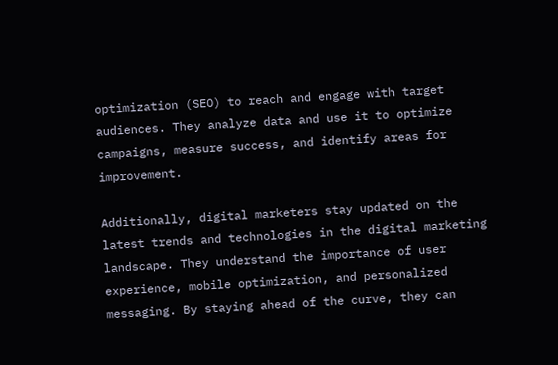optimization (SEO) to reach and engage with target audiences. They analyze data and use it to optimize campaigns, measure success, and identify areas for improvement.

Additionally, digital marketers stay updated on the latest trends and technologies in the digital marketing landscape. They understand the importance of user experience, mobile optimization, and personalized messaging. By staying ahead of the curve, they can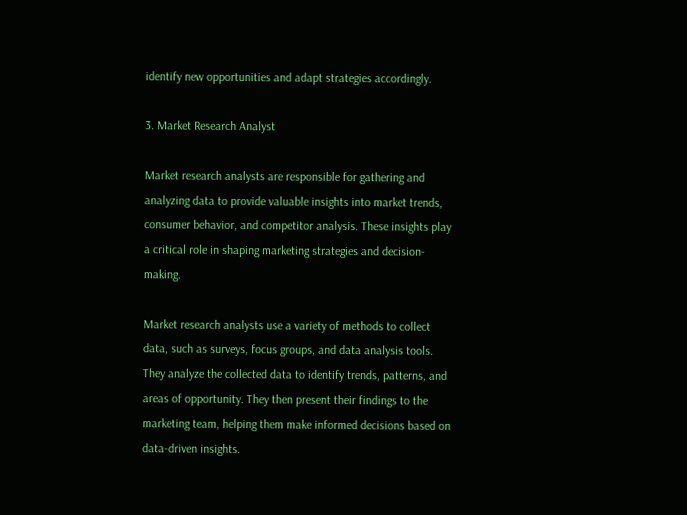identify new opportunities and adapt strategies accordingly.

3. Market Research Analyst

Market research analysts are responsible for gathering and analyzing data to provide valuable insights into market trends, consumer behavior, and competitor analysis. These insights play a critical role in shaping marketing strategies and decision-making.

Market research analysts use a variety of methods to collect data, such as surveys, focus groups, and data analysis tools. They analyze the collected data to identify trends, patterns, and areas of opportunity. They then present their findings to the marketing team, helping them make informed decisions based on data-driven insights.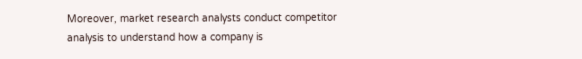Moreover, market research analysts conduct competitor analysis to understand how a company is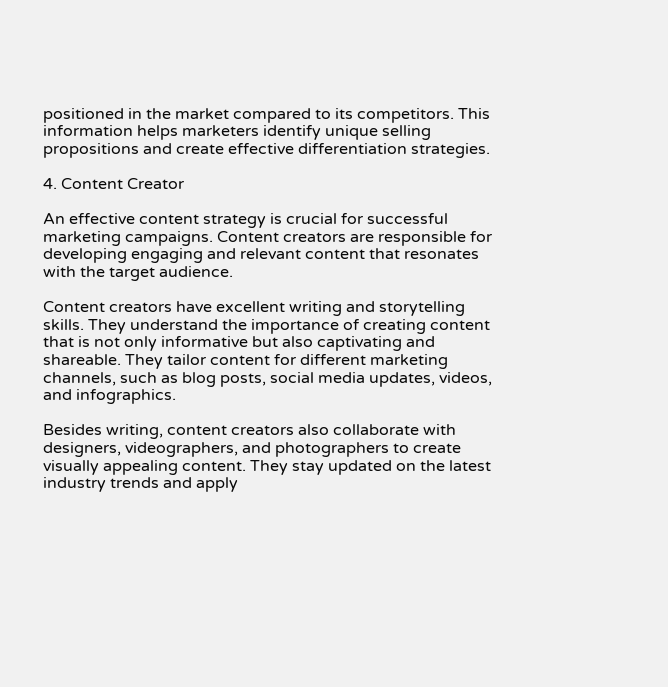positioned in the market compared to its competitors. This information helps marketers identify unique selling propositions and create effective differentiation strategies.

4. Content Creator

An effective content strategy is crucial for successful marketing campaigns. Content creators are responsible for developing engaging and relevant content that resonates with the target audience.

Content creators have excellent writing and storytelling skills. They understand the importance of creating content that is not only informative but also captivating and shareable. They tailor content for different marketing channels, such as blog posts, social media updates, videos, and infographics.

Besides writing, content creators also collaborate with designers, videographers, and photographers to create visually appealing content. They stay updated on the latest industry trends and apply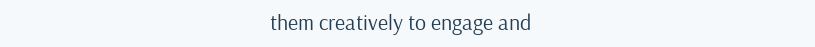them creatively to engage and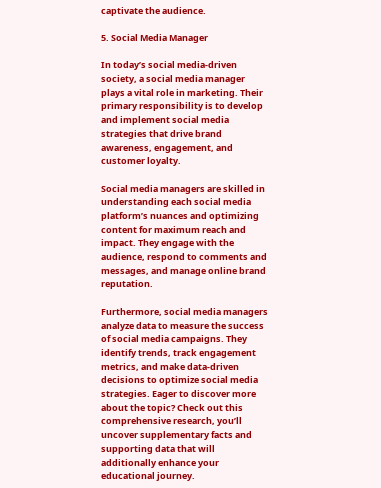captivate the audience.

5. Social Media Manager

In today’s social media-driven society, a social media manager plays a vital role in marketing. Their primary responsibility is to develop and implement social media strategies that drive brand awareness, engagement, and customer loyalty.

Social media managers are skilled in understanding each social media platform’s nuances and optimizing content for maximum reach and impact. They engage with the audience, respond to comments and messages, and manage online brand reputation.

Furthermore, social media managers analyze data to measure the success of social media campaigns. They identify trends, track engagement metrics, and make data-driven decisions to optimize social media strategies. Eager to discover more about the topic? Check out this comprehensive research, you’ll uncover supplementary facts and supporting data that will additionally enhance your educational journey.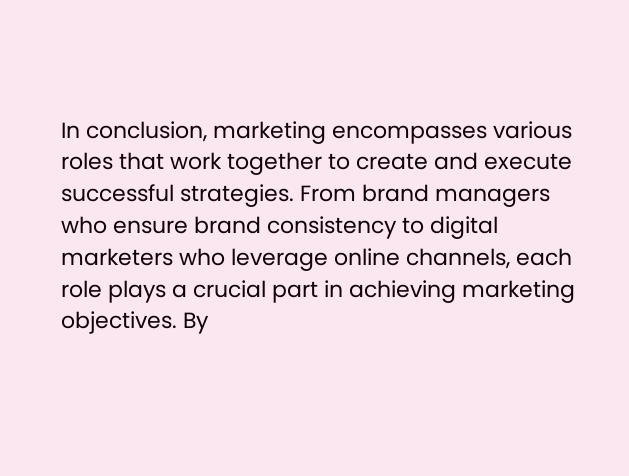In conclusion, marketing encompasses various roles that work together to create and execute successful strategies. From brand managers who ensure brand consistency to digital marketers who leverage online channels, each role plays a crucial part in achieving marketing objectives. By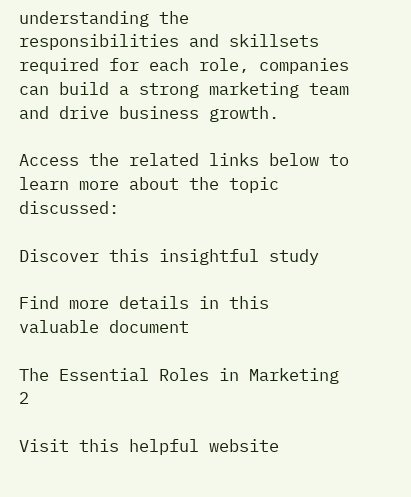understanding the responsibilities and skillsets required for each role, companies can build a strong marketing team and drive business growth.

Access the related links below to learn more about the topic discussed:

Discover this insightful study

Find more details in this valuable document

The Essential Roles in Marketing 2

Visit this helpful website